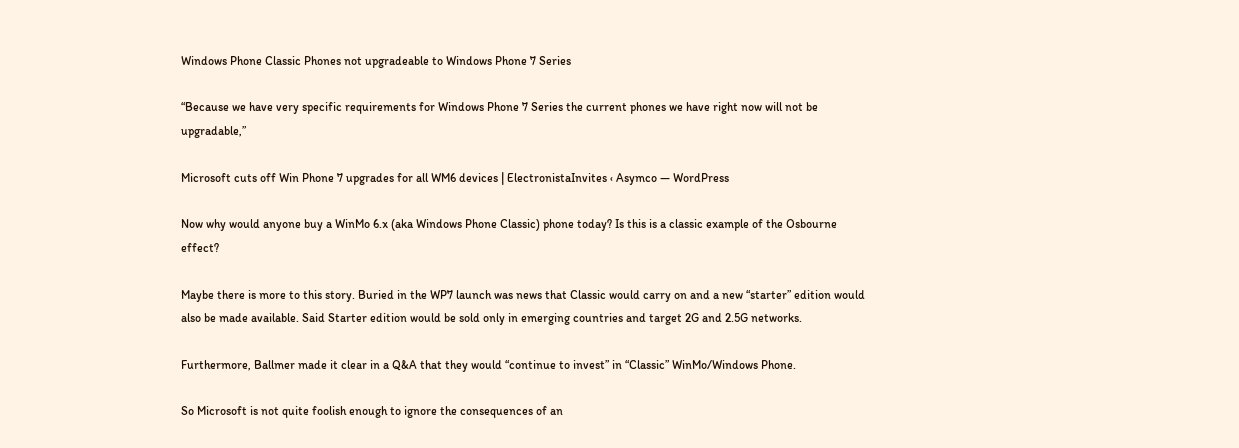Windows Phone Classic Phones not upgradeable to Windows Phone 7 Series

“Because we have very specific requirements for Windows Phone 7 Series the current phones we have right now will not be upgradable,”

Microsoft cuts off Win Phone 7 upgrades for all WM6 devices | ElectronistaInvites ‹ Asymco — WordPress

Now why would anyone buy a WinMo 6.x (aka Windows Phone Classic) phone today? Is this is a classic example of the Osbourne effect?

Maybe there is more to this story. Buried in the WP7 launch was news that Classic would carry on and a new “starter” edition would also be made available. Said Starter edition would be sold only in emerging countries and target 2G and 2.5G networks.

Furthermore, Ballmer made it clear in a Q&A that they would “continue to invest” in “Classic” WinMo/Windows Phone.

So Microsoft is not quite foolish enough to ignore the consequences of an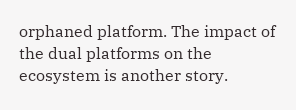orphaned platform. The impact of the dual platforms on the ecosystem is another story.